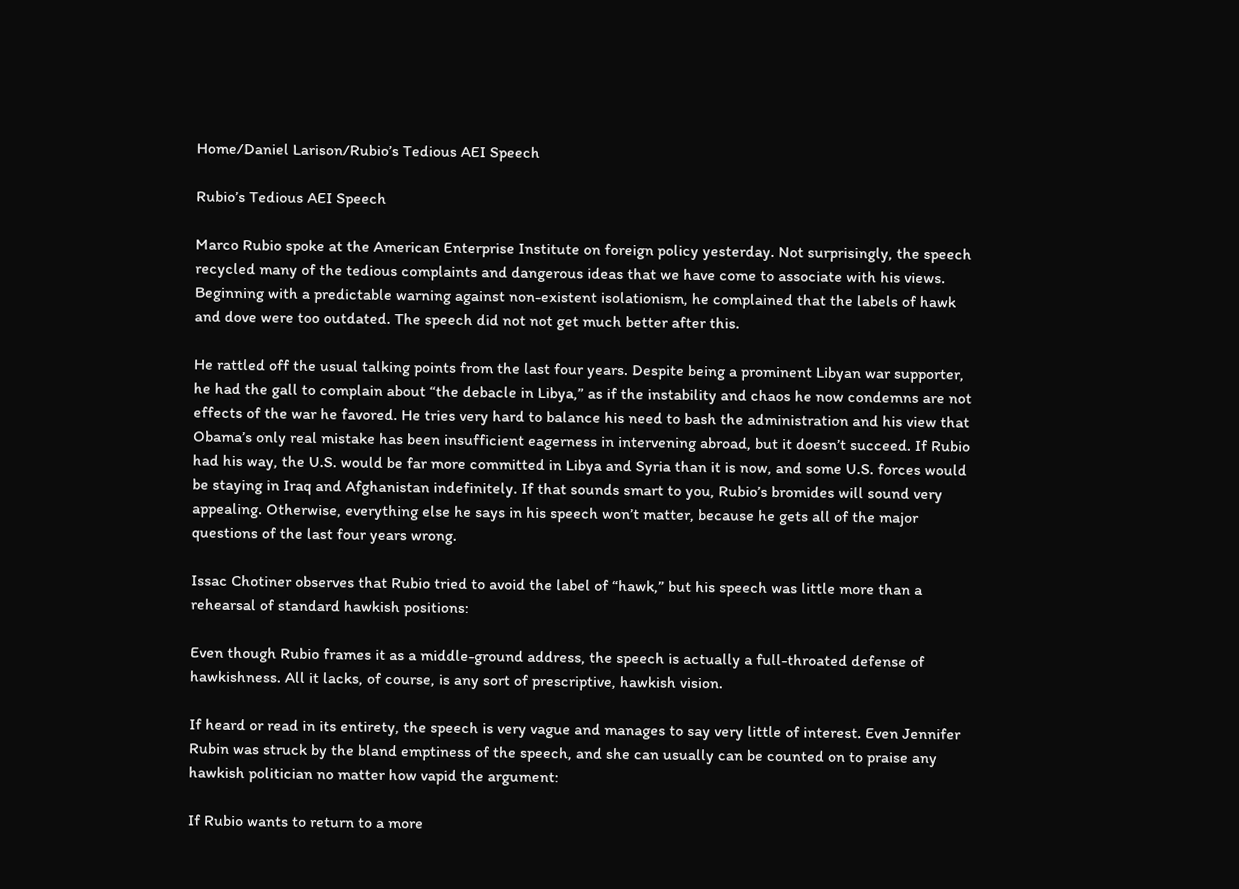Home/Daniel Larison/Rubio’s Tedious AEI Speech

Rubio’s Tedious AEI Speech

Marco Rubio spoke at the American Enterprise Institute on foreign policy yesterday. Not surprisingly, the speech recycled many of the tedious complaints and dangerous ideas that we have come to associate with his views. Beginning with a predictable warning against non-existent isolationism, he complained that the labels of hawk and dove were too outdated. The speech did not not get much better after this.

He rattled off the usual talking points from the last four years. Despite being a prominent Libyan war supporter, he had the gall to complain about “the debacle in Libya,” as if the instability and chaos he now condemns are not effects of the war he favored. He tries very hard to balance his need to bash the administration and his view that Obama’s only real mistake has been insufficient eagerness in intervening abroad, but it doesn’t succeed. If Rubio had his way, the U.S. would be far more committed in Libya and Syria than it is now, and some U.S. forces would be staying in Iraq and Afghanistan indefinitely. If that sounds smart to you, Rubio’s bromides will sound very appealing. Otherwise, everything else he says in his speech won’t matter, because he gets all of the major questions of the last four years wrong.

Issac Chotiner observes that Rubio tried to avoid the label of “hawk,” but his speech was little more than a rehearsal of standard hawkish positions:

Even though Rubio frames it as a middle-ground address, the speech is actually a full-throated defense of hawkishness. All it lacks, of course, is any sort of prescriptive, hawkish vision.

If heard or read in its entirety, the speech is very vague and manages to say very little of interest. Even Jennifer Rubin was struck by the bland emptiness of the speech, and she can usually can be counted on to praise any hawkish politician no matter how vapid the argument:

If Rubio wants to return to a more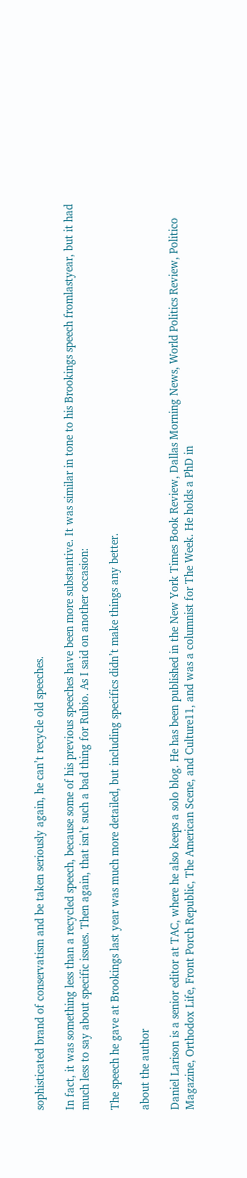sophisticated brand of conservatism and be taken seriously again, he can’t recycle old speeches.

In fact, it was something less than a recycled speech, because some of his previous speeches have been more substantive. It was similar in tone to his Brookings speech fromlastyear, but it had much less to say about specific issues. Then again, that isn’t such a bad thing for Rubio. As I said on another occasion:

The speech he gave at Brookings last year was much more detailed, but including specifics didn’t make things any better.

about the author

Daniel Larison is a senior editor at TAC, where he also keeps a solo blog. He has been published in the New York Times Book Review, Dallas Morning News, World Politics Review, Politico Magazine, Orthodox Life, Front Porch Republic, The American Scene, and Culture11, and was a columnist for The Week. He holds a PhD in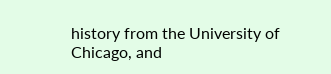history from the University of Chicago, and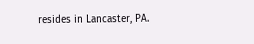resides in Lancaster, PA.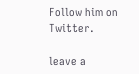Follow him on Twitter.

leave a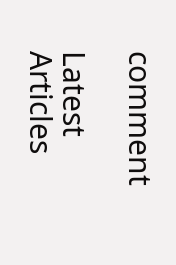comment

Latest Articles